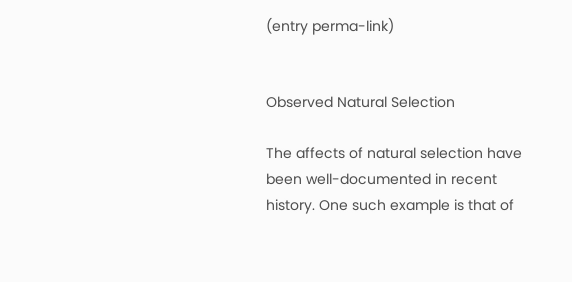(entry perma-link)


Observed Natural Selection

The affects of natural selection have been well-documented in recent history. One such example is that of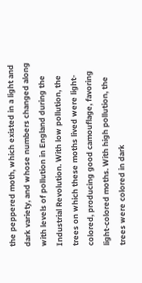the peppered moth, which existed in a light and dark variety, and whose numbers changed along with levels of pollution in England during the Industrial Revolution. With low pollution, the trees on which these moths lived were light-colored, producing good camouflage, favoring light-colored moths. With high pollution, the trees were colored in dark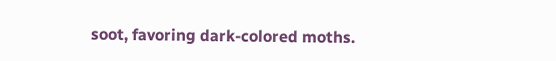soot, favoring dark-colored moths.